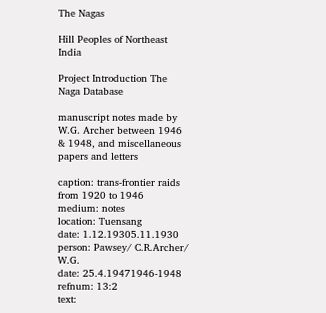The Nagas

Hill Peoples of Northeast India

Project Introduction The Naga Database

manuscript notes made by W.G. Archer between 1946 & 1948, and miscellaneous papers and letters

caption: trans-frontier raids from 1920 to 1946
medium: notes
location: Tuensang
date: 1.12.19305.11.1930
person: Pawsey/ C.R.Archer/ W.G.
date: 25.4.19471946-1948
refnum: 13:2
text: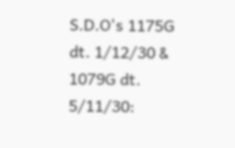S.D.O's 1175G dt. 1/12/30 & 1079G dt. 5/11/30: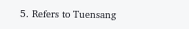5. Refers to Tuensang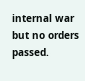internal war but no orders passed.